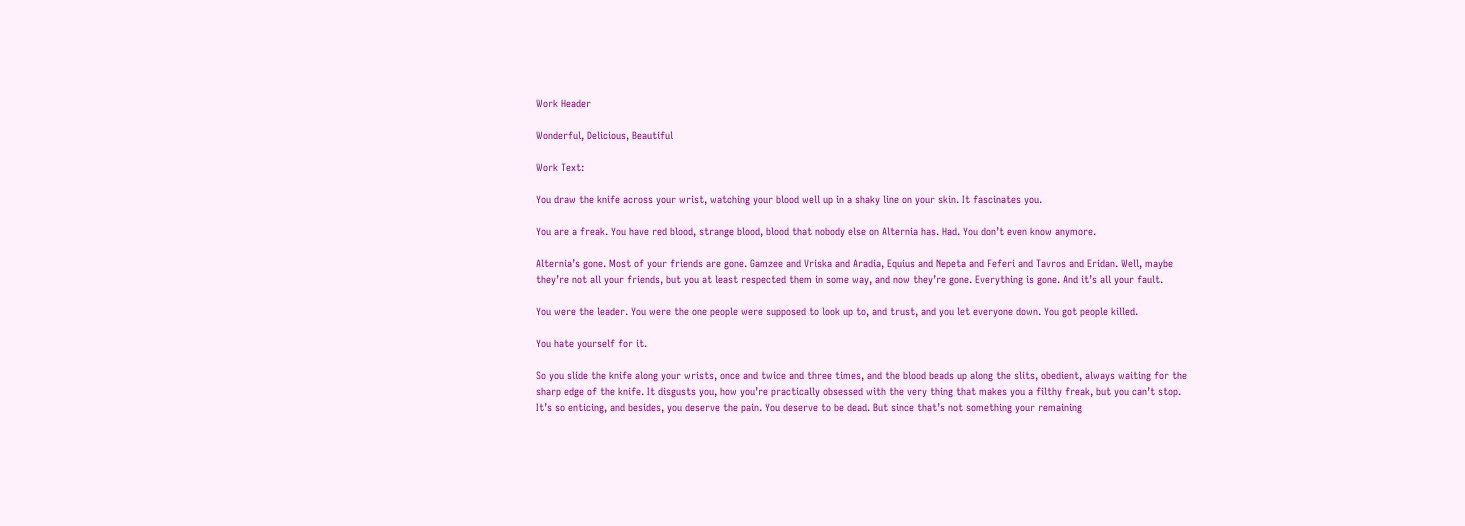Work Header

Wonderful, Delicious, Beautiful

Work Text:

You draw the knife across your wrist, watching your blood well up in a shaky line on your skin. It fascinates you.

You are a freak. You have red blood, strange blood, blood that nobody else on Alternia has. Had. You don’t even know anymore.

Alternia’s gone. Most of your friends are gone. Gamzee and Vriska and Aradia, Equius and Nepeta and Feferi and Tavros and Eridan. Well, maybe they’re not all your friends, but you at least respected them in some way, and now they’re gone. Everything is gone. And it’s all your fault.

You were the leader. You were the one people were supposed to look up to, and trust, and you let everyone down. You got people killed.

You hate yourself for it.

So you slide the knife along your wrists, once and twice and three times, and the blood beads up along the slits, obedient, always waiting for the sharp edge of the knife. It disgusts you, how you’re practically obsessed with the very thing that makes you a filthy freak, but you can’t stop. It’s so enticing, and besides, you deserve the pain. You deserve to be dead. But since that’s not something your remaining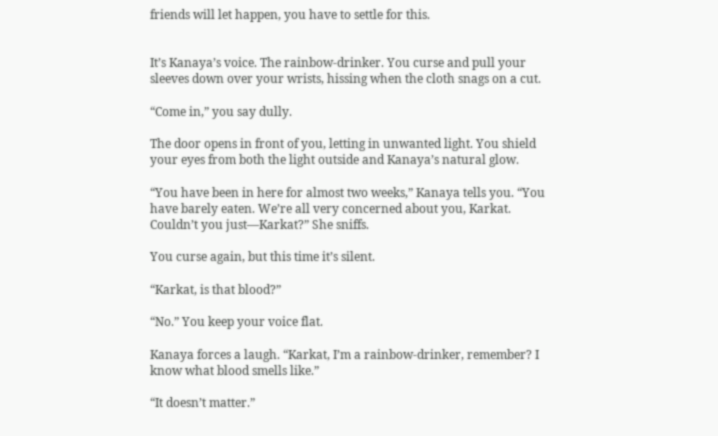friends will let happen, you have to settle for this.


It’s Kanaya’s voice. The rainbow-drinker. You curse and pull your sleeves down over your wrists, hissing when the cloth snags on a cut.

“Come in,” you say dully.

The door opens in front of you, letting in unwanted light. You shield your eyes from both the light outside and Kanaya’s natural glow.

“You have been in here for almost two weeks,” Kanaya tells you. “You have barely eaten. We’re all very concerned about you, Karkat. Couldn’t you just—Karkat?” She sniffs.

You curse again, but this time it’s silent.

“Karkat, is that blood?”

“No.” You keep your voice flat.

Kanaya forces a laugh. “Karkat, I’m a rainbow-drinker, remember? I know what blood smells like.”

“It doesn’t matter.”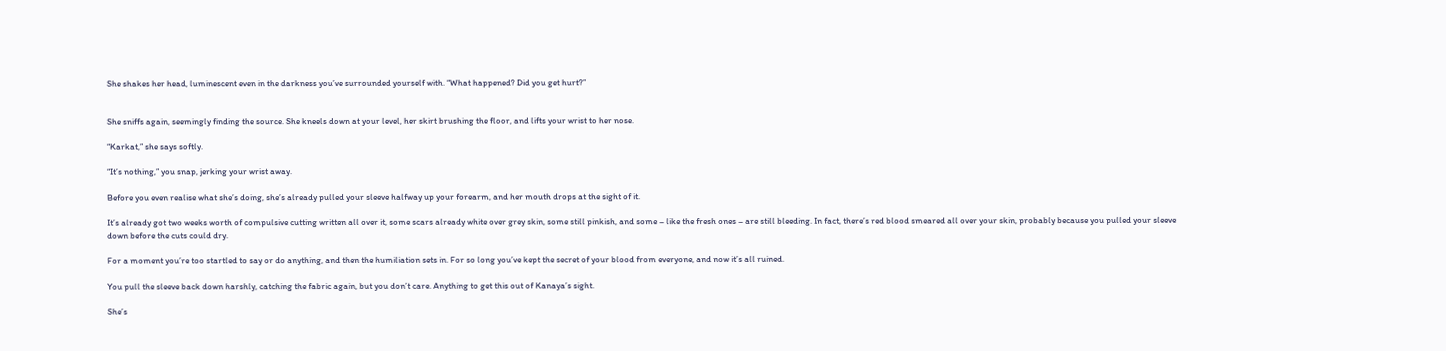She shakes her head, luminescent even in the darkness you’ve surrounded yourself with. “What happened? Did you get hurt?”


She sniffs again, seemingly finding the source. She kneels down at your level, her skirt brushing the floor, and lifts your wrist to her nose.

“Karkat,” she says softly.

“It’s nothing,” you snap, jerking your wrist away.

Before you even realise what she’s doing, she’s already pulled your sleeve halfway up your forearm, and her mouth drops at the sight of it.

It’s already got two weeks worth of compulsive cutting written all over it, some scars already white over grey skin, some still pinkish, and some – like the fresh ones – are still bleeding. In fact, there’s red blood smeared all over your skin, probably because you pulled your sleeve down before the cuts could dry.

For a moment you’re too startled to say or do anything, and then the humiliation sets in. For so long you’ve kept the secret of your blood from everyone, and now it’s all ruined.

You pull the sleeve back down harshly, catching the fabric again, but you don’t care. Anything to get this out of Kanaya’s sight.

She’s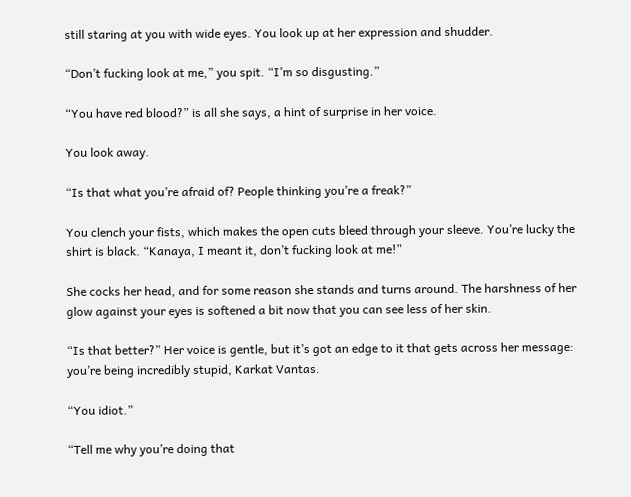still staring at you with wide eyes. You look up at her expression and shudder.

“Don’t fucking look at me,” you spit. “I’m so disgusting.”

“You have red blood?” is all she says, a hint of surprise in her voice.

You look away.

“Is that what you’re afraid of? People thinking you’re a freak?”

You clench your fists, which makes the open cuts bleed through your sleeve. You’re lucky the shirt is black. “Kanaya, I meant it, don’t fucking look at me!”

She cocks her head, and for some reason she stands and turns around. The harshness of her glow against your eyes is softened a bit now that you can see less of her skin.

“Is that better?” Her voice is gentle, but it’s got an edge to it that gets across her message: you’re being incredibly stupid, Karkat Vantas.

“You idiot.”

“Tell me why you’re doing that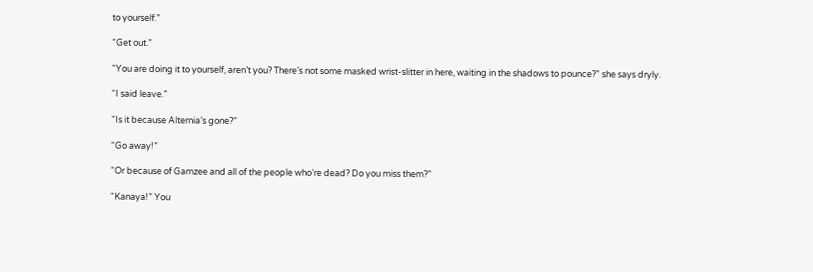to yourself.”

“Get out.”

“You are doing it to yourself, aren’t you? There’s not some masked wrist-slitter in here, waiting in the shadows to pounce?” she says dryly.

“I said leave.”

“Is it because Alternia’s gone?”

“Go away!”

“Or because of Gamzee and all of the people who’re dead? Do you miss them?”

“Kanaya!” You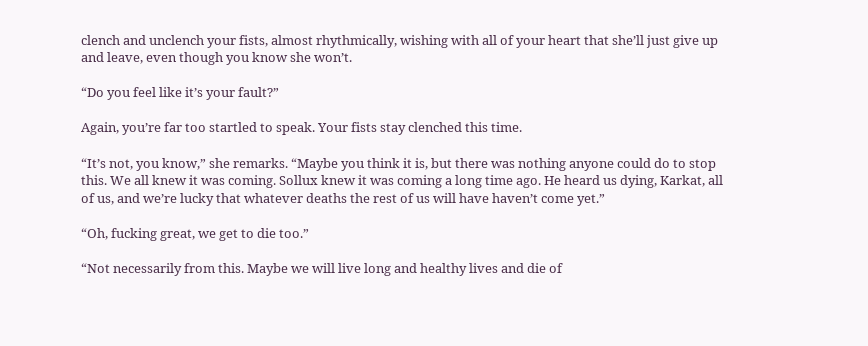clench and unclench your fists, almost rhythmically, wishing with all of your heart that she’ll just give up and leave, even though you know she won’t.

“Do you feel like it’s your fault?”

Again, you’re far too startled to speak. Your fists stay clenched this time.

“It’s not, you know,” she remarks. “Maybe you think it is, but there was nothing anyone could do to stop this. We all knew it was coming. Sollux knew it was coming a long time ago. He heard us dying, Karkat, all of us, and we’re lucky that whatever deaths the rest of us will have haven’t come yet.”

“Oh, fucking great, we get to die too.”

“Not necessarily from this. Maybe we will live long and healthy lives and die of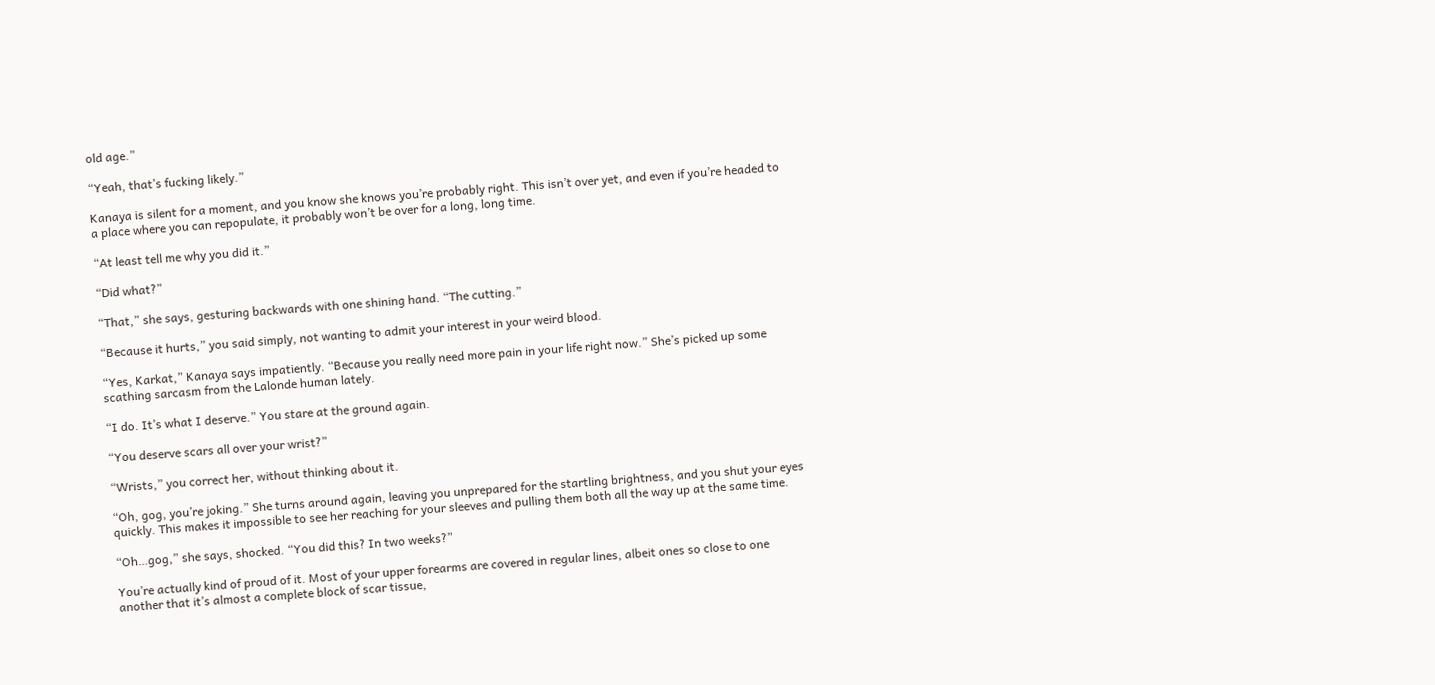old age.”

“Yeah, that’s fucking likely.”

Kanaya is silent for a moment, and you know she knows you’re probably right. This isn’t over yet, and even if you’re headed to a place where you can repopulate, it probably won’t be over for a long, long time.

“At least tell me why you did it.”

“Did what?”

“That,” she says, gesturing backwards with one shining hand. “The cutting.”

“Because it hurts,” you said simply, not wanting to admit your interest in your weird blood.

“Yes, Karkat,” Kanaya says impatiently. “Because you really need more pain in your life right now.” She’s picked up some scathing sarcasm from the Lalonde human lately.

“I do. It’s what I deserve.” You stare at the ground again.

“You deserve scars all over your wrist?”

“Wrists,” you correct her, without thinking about it.

“Oh, gog, you’re joking.” She turns around again, leaving you unprepared for the startling brightness, and you shut your eyes quickly. This makes it impossible to see her reaching for your sleeves and pulling them both all the way up at the same time.

“Oh…gog,” she says, shocked. “You did this? In two weeks?”

You’re actually kind of proud of it. Most of your upper forearms are covered in regular lines, albeit ones so close to one another that it’s almost a complete block of scar tissue,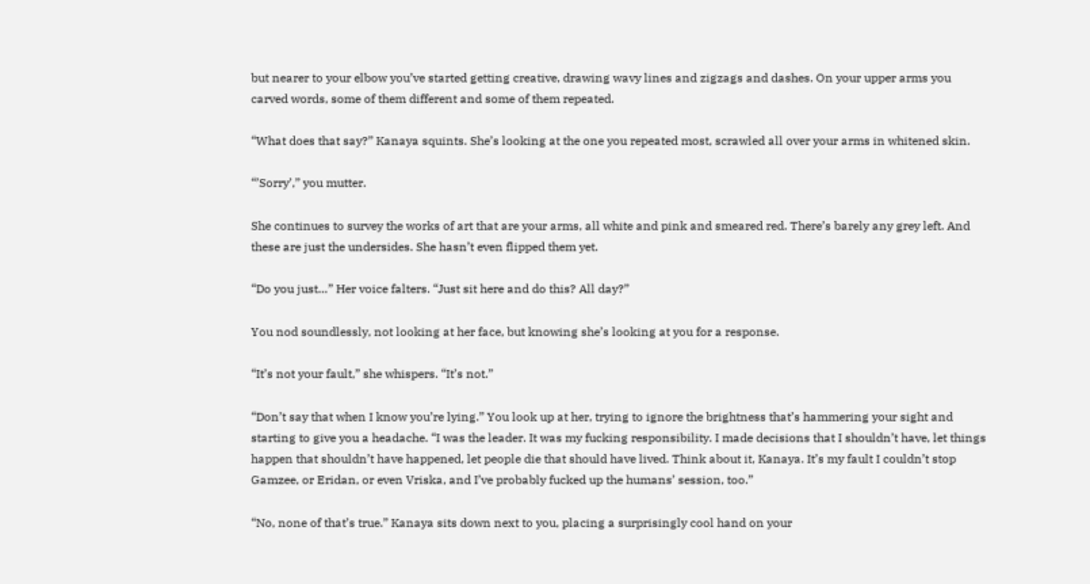but nearer to your elbow you’ve started getting creative, drawing wavy lines and zigzags and dashes. On your upper arms you carved words, some of them different and some of them repeated.

“What does that say?” Kanaya squints. She’s looking at the one you repeated most, scrawled all over your arms in whitened skin.

“’Sorry’,” you mutter.

She continues to survey the works of art that are your arms, all white and pink and smeared red. There’s barely any grey left. And these are just the undersides. She hasn’t even flipped them yet.

“Do you just…” Her voice falters. “Just sit here and do this? All day?”

You nod soundlessly, not looking at her face, but knowing she’s looking at you for a response.

“It’s not your fault,” she whispers. “It’s not.”

“Don’t say that when I know you’re lying.” You look up at her, trying to ignore the brightness that’s hammering your sight and starting to give you a headache. “I was the leader. It was my fucking responsibility. I made decisions that I shouldn’t have, let things happen that shouldn’t have happened, let people die that should have lived. Think about it, Kanaya. It’s my fault I couldn’t stop Gamzee, or Eridan, or even Vriska, and I’ve probably fucked up the humans’ session, too.”

“No, none of that’s true.” Kanaya sits down next to you, placing a surprisingly cool hand on your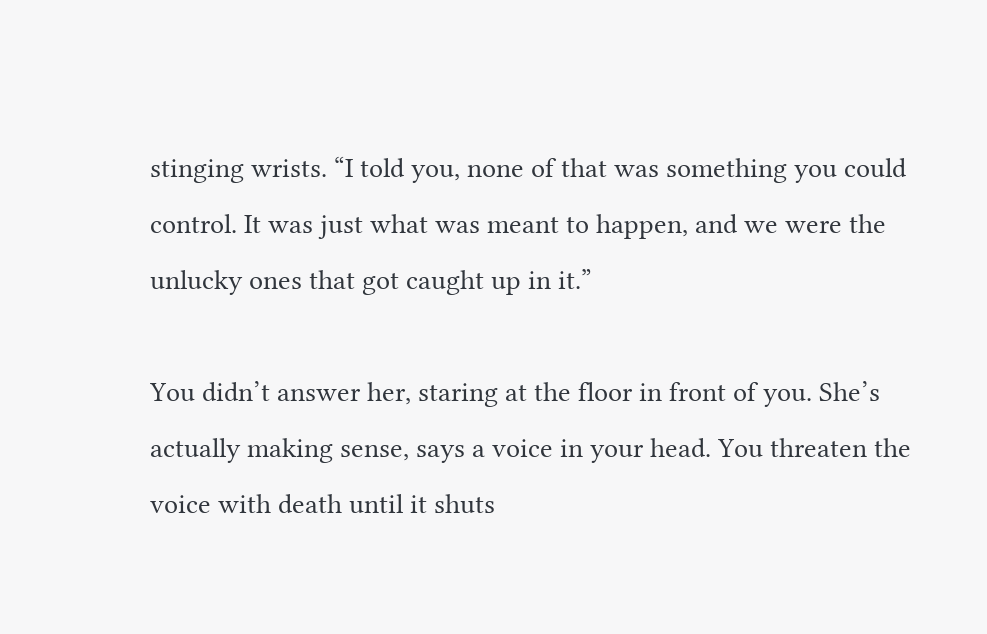stinging wrists. “I told you, none of that was something you could control. It was just what was meant to happen, and we were the unlucky ones that got caught up in it.”

You didn’t answer her, staring at the floor in front of you. She’s actually making sense, says a voice in your head. You threaten the voice with death until it shuts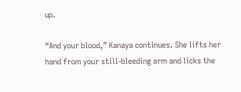up.

“And your blood,” Kanaya continues. She lifts her hand from your still-bleeding arm and licks the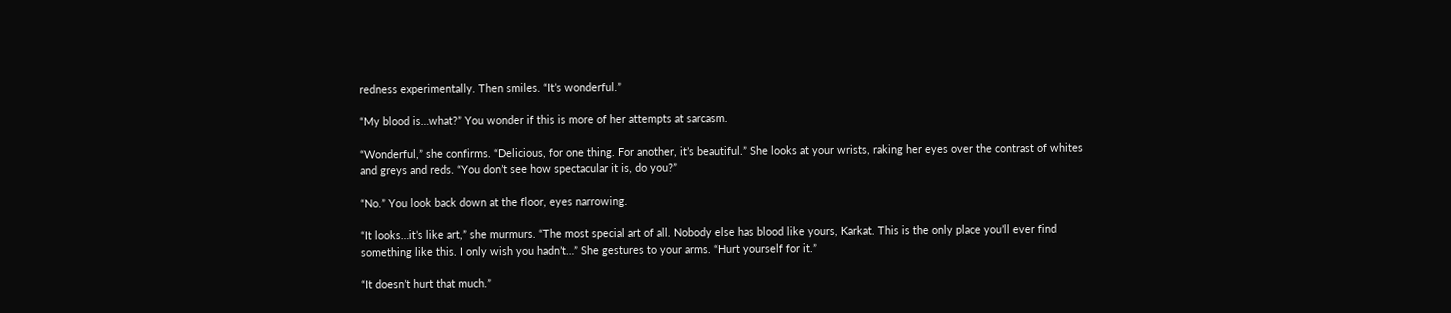redness experimentally. Then smiles. “It’s wonderful.”

“My blood is…what?” You wonder if this is more of her attempts at sarcasm.

“Wonderful,” she confirms. “Delicious, for one thing. For another, it’s beautiful.” She looks at your wrists, raking her eyes over the contrast of whites and greys and reds. “You don’t see how spectacular it is, do you?”

“No.” You look back down at the floor, eyes narrowing.

“It looks…it’s like art,” she murmurs. “The most special art of all. Nobody else has blood like yours, Karkat. This is the only place you’ll ever find something like this. I only wish you hadn’t…” She gestures to your arms. “Hurt yourself for it.”

“It doesn’t hurt that much.”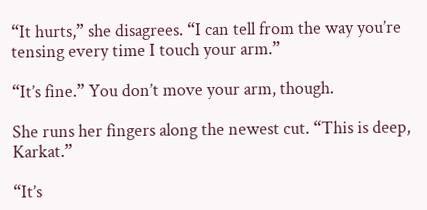“It hurts,” she disagrees. “I can tell from the way you’re tensing every time I touch your arm.”

“It’s fine.” You don’t move your arm, though.

She runs her fingers along the newest cut. “This is deep, Karkat.”

“It’s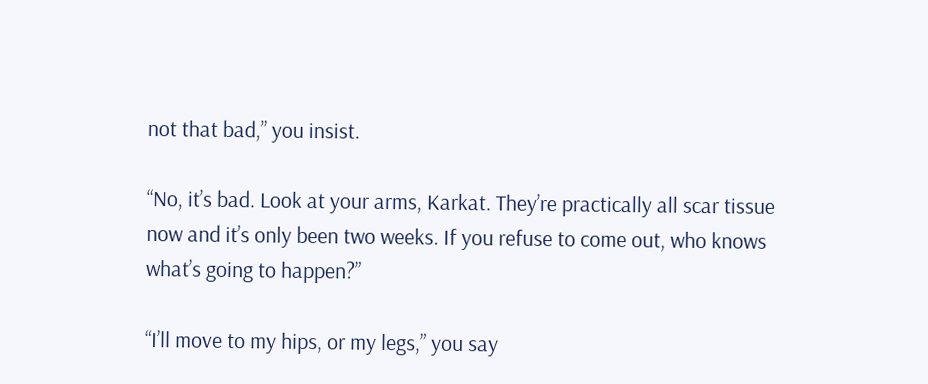not that bad,” you insist.

“No, it’s bad. Look at your arms, Karkat. They’re practically all scar tissue now and it’s only been two weeks. If you refuse to come out, who knows what’s going to happen?”

“I’ll move to my hips, or my legs,” you say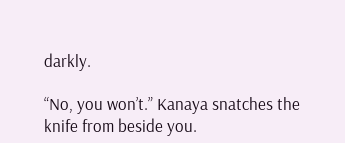darkly.

“No, you won’t.” Kanaya snatches the knife from beside you.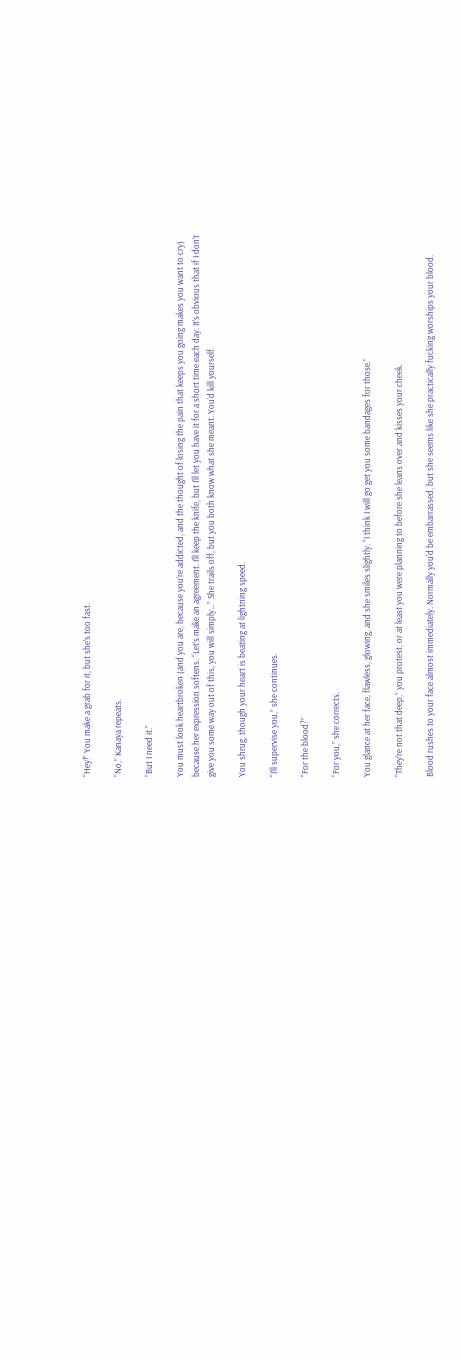“Hey!” You make a grab for it, but she’s too fast.

“No,” Kanaya repeats.

“But I need it.”

You must look heartbroken (and you are, because you’re addicted, and the thought of losing the pain that keeps you going makes you want to cry) because her expression softens. “Let’s make an agreement. I’ll keep the knife, but I’ll let you have it for a short time each day. It’s obvious that if I don’t give you some way out of this, you will simply…” She trails off, but you both know what she meant. You’d kill yourself.

You shrug, though your heart is beating at lightning speed.

“I’ll supervise you,” she continues.

“For the blood?”

“For you,” she corrects.

You glance at her face, flawless, glowing, and she smiles slightly. “I think I will go get you some bandages for those.”

“They’re not that deep,” you protest, or at least you were planning to before she leans over and kisses your cheek.

Blood rushes to your face almost immediately. Normally you’d be embarrassed, but she seems like she practically fucking worships your blood.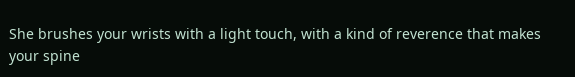She brushes your wrists with a light touch, with a kind of reverence that makes your spine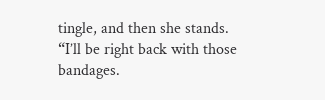tingle, and then she stands. “I’ll be right back with those bandages.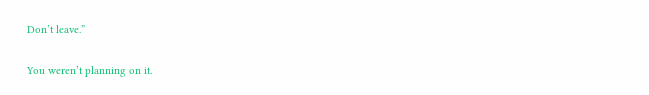Don’t leave.”

You weren’t planning on it.